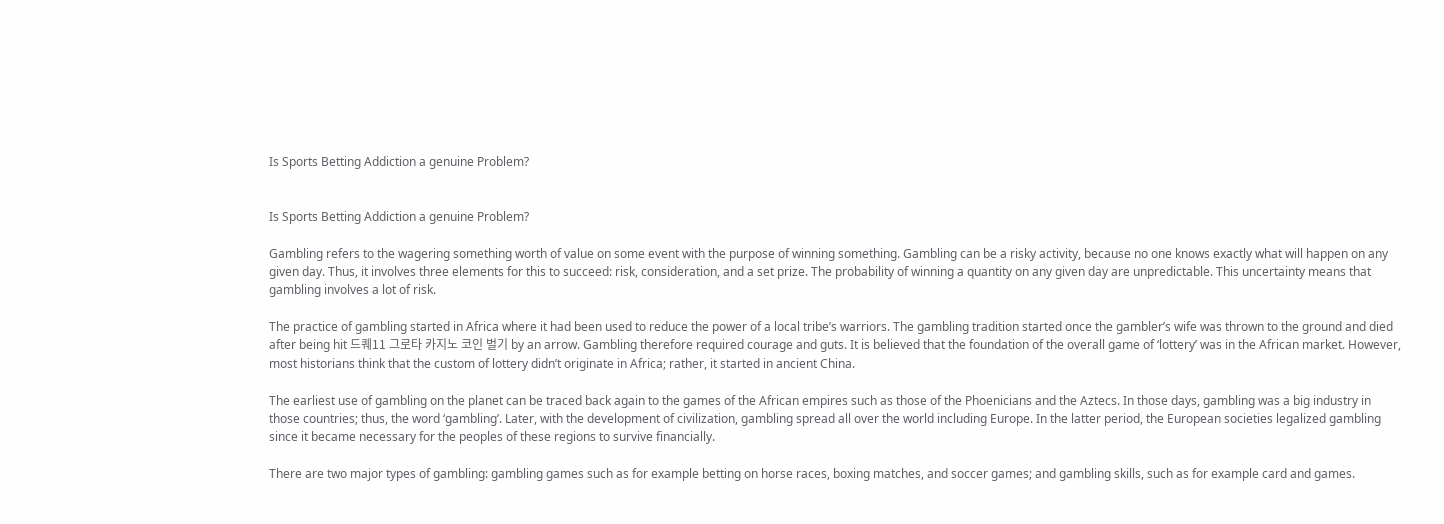Is Sports Betting Addiction a genuine Problem?


Is Sports Betting Addiction a genuine Problem?

Gambling refers to the wagering something worth of value on some event with the purpose of winning something. Gambling can be a risky activity, because no one knows exactly what will happen on any given day. Thus, it involves three elements for this to succeed: risk, consideration, and a set prize. The probability of winning a quantity on any given day are unpredictable. This uncertainty means that gambling involves a lot of risk.

The practice of gambling started in Africa where it had been used to reduce the power of a local tribe’s warriors. The gambling tradition started once the gambler’s wife was thrown to the ground and died after being hit 드퀘11 그로타 카지노 코인 벌기 by an arrow. Gambling therefore required courage and guts. It is believed that the foundation of the overall game of ‘lottery’ was in the African market. However, most historians think that the custom of lottery didn’t originate in Africa; rather, it started in ancient China.

The earliest use of gambling on the planet can be traced back again to the games of the African empires such as those of the Phoenicians and the Aztecs. In those days, gambling was a big industry in those countries; thus, the word ‘gambling’. Later, with the development of civilization, gambling spread all over the world including Europe. In the latter period, the European societies legalized gambling since it became necessary for the peoples of these regions to survive financially.

There are two major types of gambling: gambling games such as for example betting on horse races, boxing matches, and soccer games; and gambling skills, such as for example card and games.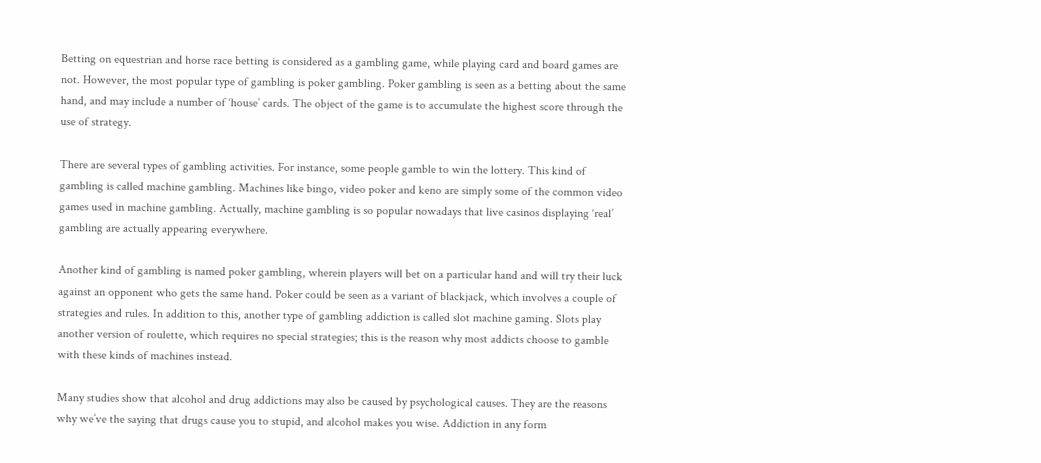Betting on equestrian and horse race betting is considered as a gambling game, while playing card and board games are not. However, the most popular type of gambling is poker gambling. Poker gambling is seen as a betting about the same hand, and may include a number of ‘house’ cards. The object of the game is to accumulate the highest score through the use of strategy.

There are several types of gambling activities. For instance, some people gamble to win the lottery. This kind of gambling is called machine gambling. Machines like bingo, video poker and keno are simply some of the common video games used in machine gambling. Actually, machine gambling is so popular nowadays that live casinos displaying ‘real’ gambling are actually appearing everywhere.

Another kind of gambling is named poker gambling, wherein players will bet on a particular hand and will try their luck against an opponent who gets the same hand. Poker could be seen as a variant of blackjack, which involves a couple of strategies and rules. In addition to this, another type of gambling addiction is called slot machine gaming. Slots play another version of roulette, which requires no special strategies; this is the reason why most addicts choose to gamble with these kinds of machines instead.

Many studies show that alcohol and drug addictions may also be caused by psychological causes. They are the reasons why we’ve the saying that drugs cause you to stupid, and alcohol makes you wise. Addiction in any form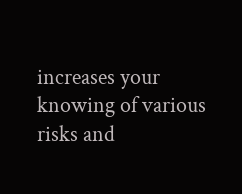increases your knowing of various risks and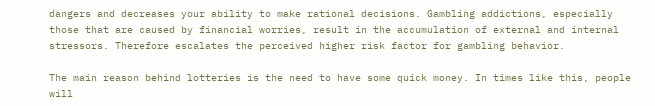dangers and decreases your ability to make rational decisions. Gambling addictions, especially those that are caused by financial worries, result in the accumulation of external and internal stressors. Therefore escalates the perceived higher risk factor for gambling behavior.

The main reason behind lotteries is the need to have some quick money. In times like this, people will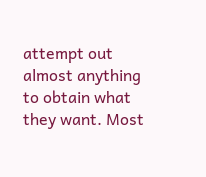attempt out almost anything to obtain what they want. Most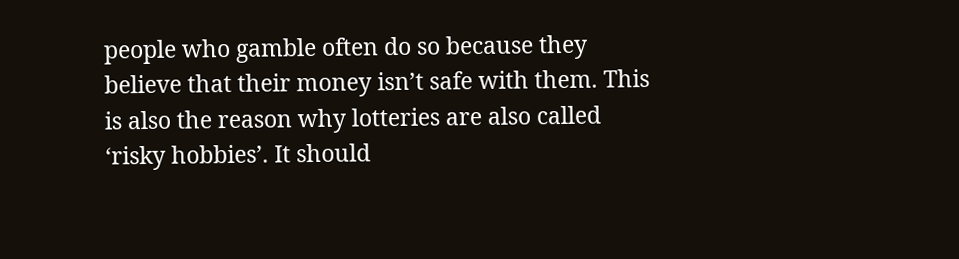people who gamble often do so because they believe that their money isn’t safe with them. This is also the reason why lotteries are also called ‘risky hobbies’. It should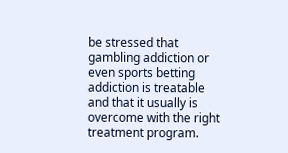be stressed that gambling addiction or even sports betting addiction is treatable and that it usually is overcome with the right treatment program.